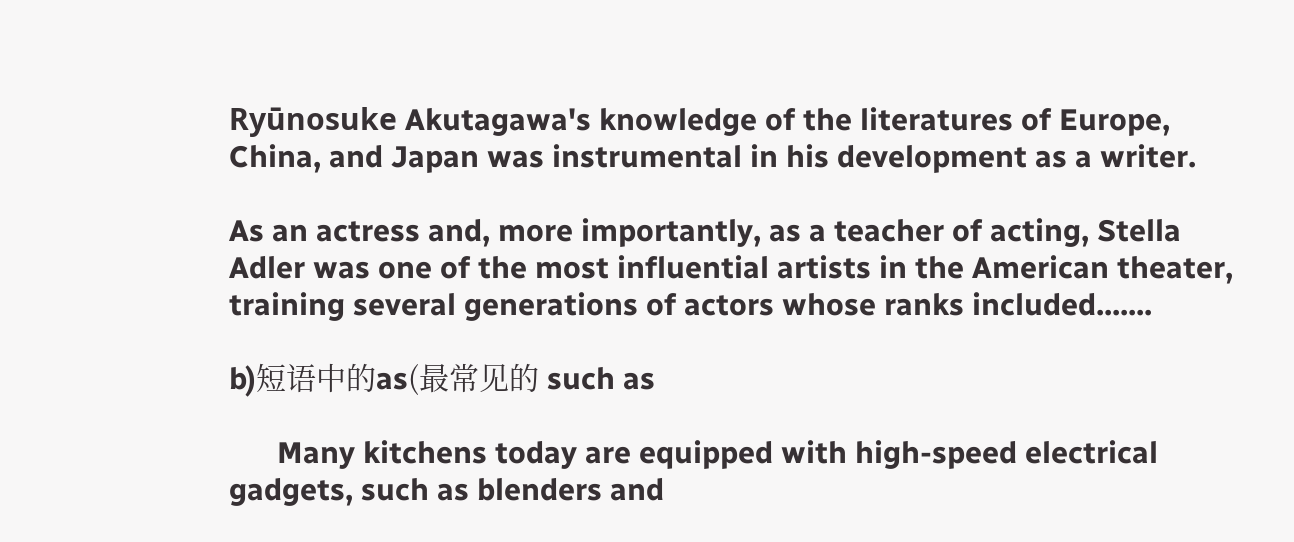Ryūnosuke Akutagawa's knowledge of the literatures of Europe, China, and Japan was instrumental in his development as a writer.

As an actress and, more importantly, as a teacher of acting, Stella Adler was one of the most influential artists in the American theater, training several generations of actors whose ranks included.......

b)短语中的as(最常见的 such as

      Many kitchens today are equipped with high-speed electrical gadgets, such as blenders and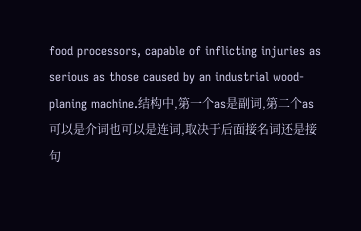food processors, capable of inflicting injuries as serious as those caused by an industrial wood-planing machine.结构中,第一个as是副词,第二个as可以是介词也可以是连词,取决于后面接名词还是接句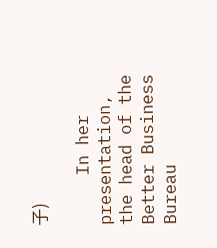子)

     In her presentation, the head of the Better Business Bureau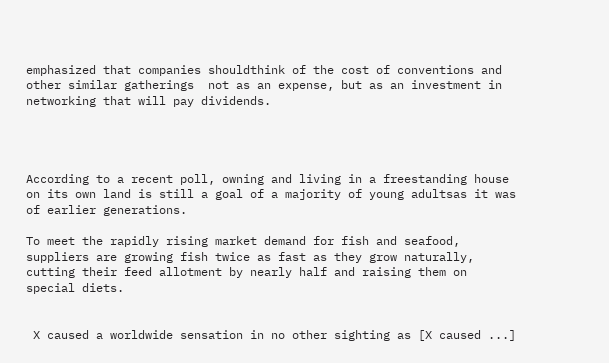emphasized that companies shouldthink of the cost of conventions and other similar gatherings  not as an expense, but as an investment in networking that will pay dividends.




According to a recent poll, owning and living in a freestanding house on its own land is still a goal of a majority of young adultsas it was of earlier generations.

To meet the rapidly rising market demand for fish and seafood, suppliers are growing fish twice as fast as they grow naturally, cutting their feed allotment by nearly half and raising them on special diets.


 X caused a worldwide sensation in no other sighting as [X caused ...]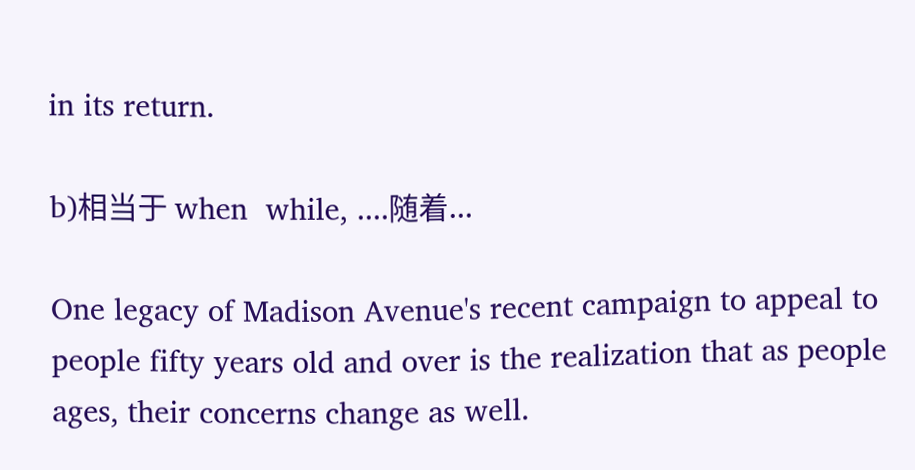in its return.

b)相当于 when  while, ....随着...

One legacy of Madison Avenue's recent campaign to appeal to people fifty years old and over is the realization that as people ages, their concerns change as well.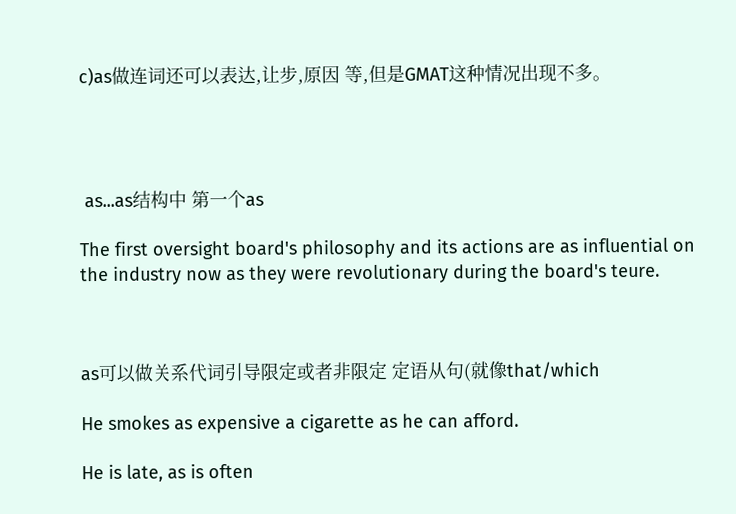c)as做连词还可以表达,让步,原因 等,但是GMAT这种情况出现不多。




 as...as结构中 第一个as

The first oversight board's philosophy and its actions are as influential on the industry now as they were revolutionary during the board's teure.



as可以做关系代词引导限定或者非限定 定语从句(就像that/which

He smokes as expensive a cigarette as he can afford.

He is late, as is often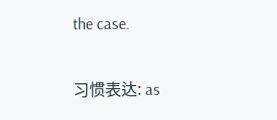the case.

习惯表达: as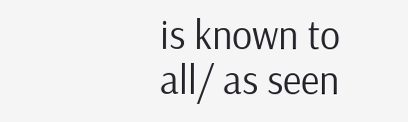is known to all/ as seen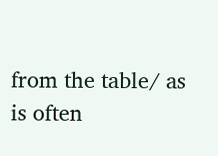from the table/ as is often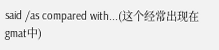said /as compared with...(这个经常出现在gmat中)